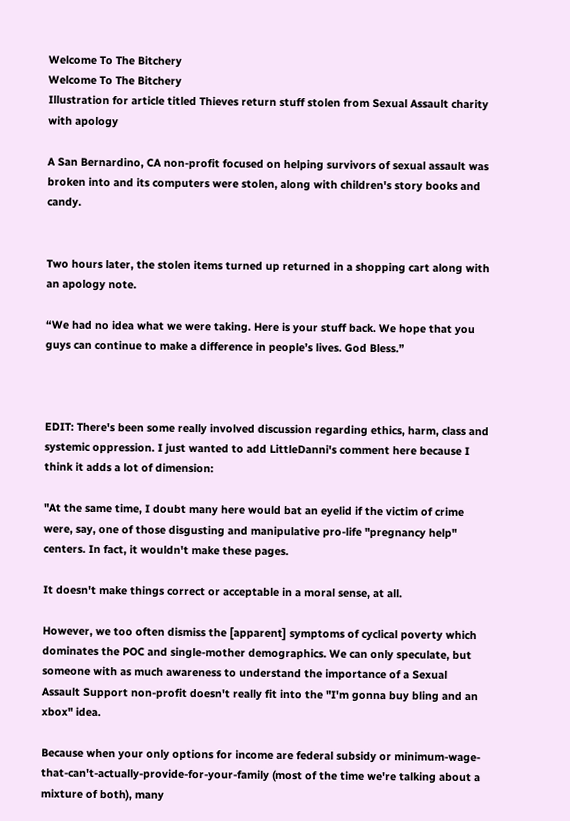Welcome To The Bitchery
Welcome To The Bitchery
Illustration for article titled Thieves return stuff stolen from Sexual Assault charity with apology

A San Bernardino, CA non-profit focused on helping survivors of sexual assault was broken into and its computers were stolen, along with children's story books and candy.


Two hours later, the stolen items turned up returned in a shopping cart along with an apology note.

“We had no idea what we were taking. Here is your stuff back. We hope that you guys can continue to make a difference in people’s lives. God Bless.”



EDIT: There's been some really involved discussion regarding ethics, harm, class and systemic oppression. I just wanted to add LittleDanni's comment here because I think it adds a lot of dimension:

"At the same time, I doubt many here would bat an eyelid if the victim of crime were, say, one of those disgusting and manipulative pro-life "pregnancy help" centers. In fact, it wouldn't make these pages.

It doesn't make things correct or acceptable in a moral sense, at all.

However, we too often dismiss the [apparent] symptoms of cyclical poverty which dominates the POC and single-mother demographics. We can only speculate, but someone with as much awareness to understand the importance of a Sexual Assault Support non-profit doesn't really fit into the "I'm gonna buy bling and an xbox" idea.

Because when your only options for income are federal subsidy or minimum-wage-that-can't-actually-provide-for-your-family (most of the time we're talking about a mixture of both), many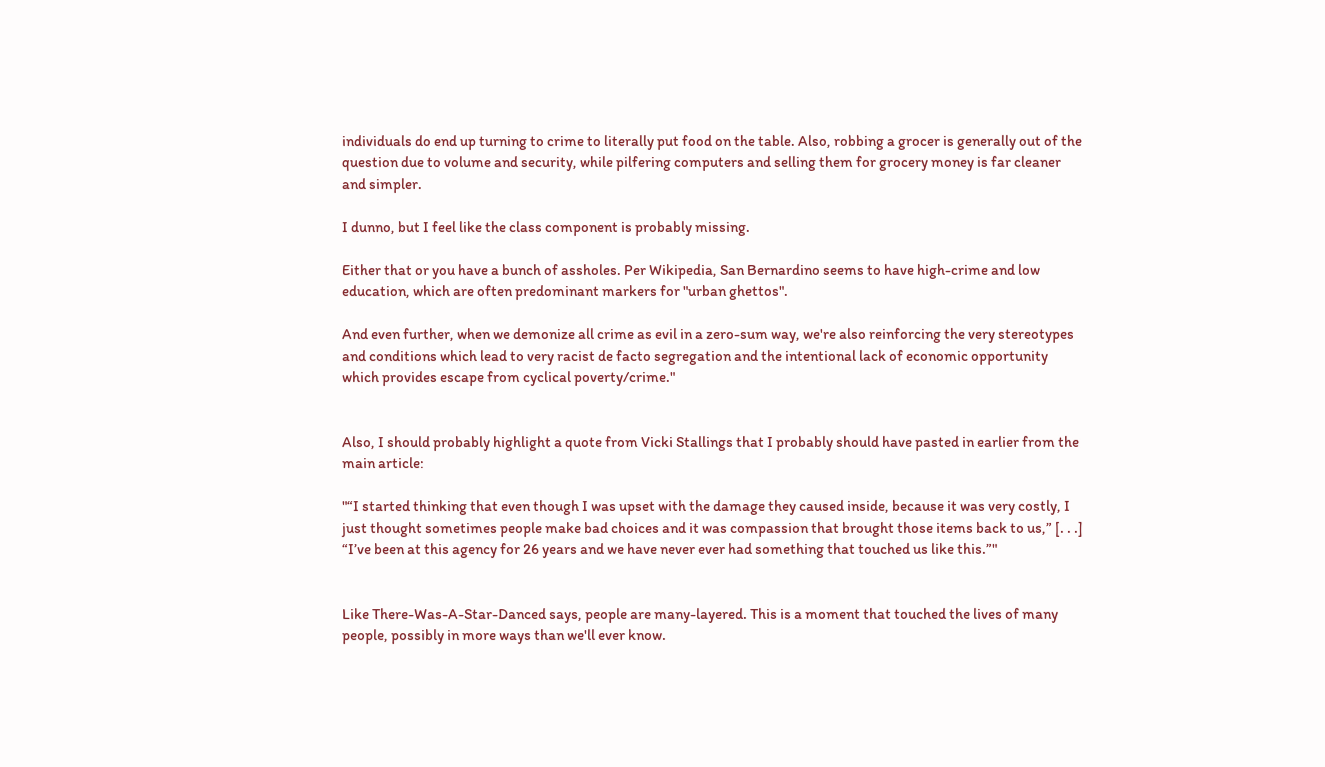individuals do end up turning to crime to literally put food on the table. Also, robbing a grocer is generally out of the question due to volume and security, while pilfering computers and selling them for grocery money is far cleaner and simpler.

I dunno, but I feel like the class component is probably missing.

Either that or you have a bunch of assholes. Per Wikipedia, San Bernardino seems to have high-crime and low education, which are often predominant markers for "urban ghettos".

And even further, when we demonize all crime as evil in a zero-sum way, we're also reinforcing the very stereotypes and conditions which lead to very racist de facto segregation and the intentional lack of economic opportunity which provides escape from cyclical poverty/crime."


Also, I should probably highlight a quote from Vicki Stallings that I probably should have pasted in earlier from the main article:

"“I started thinking that even though I was upset with the damage they caused inside, because it was very costly, I just thought sometimes people make bad choices and it was compassion that brought those items back to us,” [. . .] “I’ve been at this agency for 26 years and we have never ever had something that touched us like this.”"


Like There-Was-A-Star-Danced says, people are many-layered. This is a moment that touched the lives of many people, possibly in more ways than we'll ever know.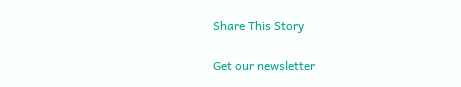Share This Story

Get our newsletter